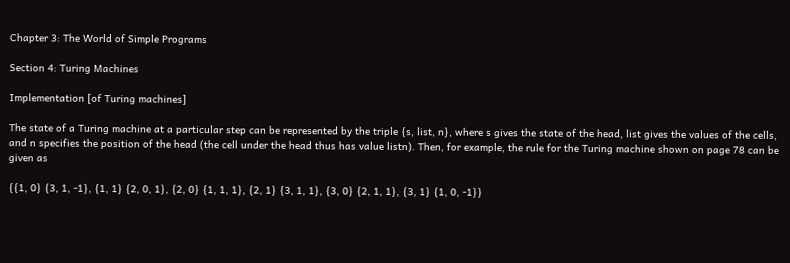Chapter 3: The World of Simple Programs

Section 4: Turing Machines

Implementation [of Turing machines]

The state of a Turing machine at a particular step can be represented by the triple {s, list, n}, where s gives the state of the head, list gives the values of the cells, and n specifies the position of the head (the cell under the head thus has value listn). Then, for example, the rule for the Turing machine shown on page 78 can be given as

{{1, 0} {3, 1, -1}, {1, 1} {2, 0, 1}, {2, 0} {1, 1, 1}, {2, 1} {3, 1, 1}, {3, 0} {2, 1, 1}, {3, 1} {1, 0, -1}}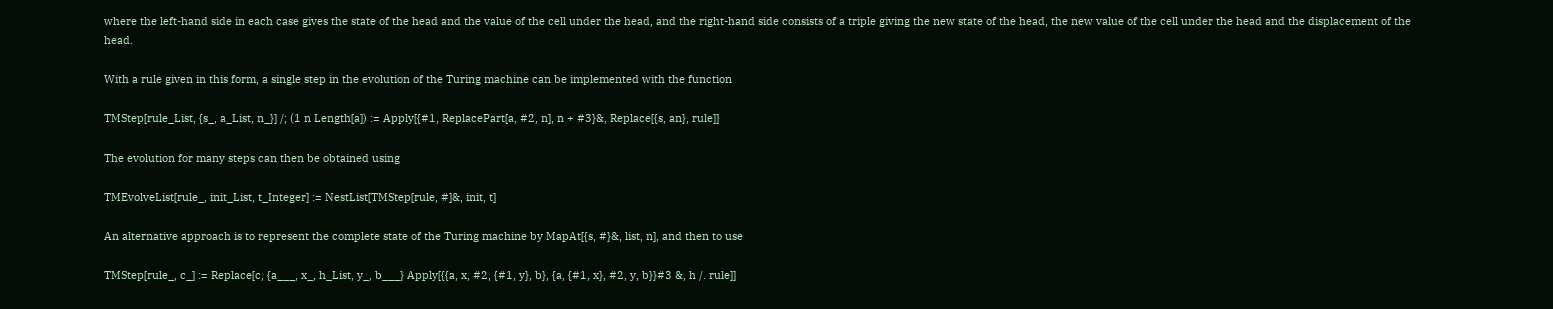where the left-hand side in each case gives the state of the head and the value of the cell under the head, and the right-hand side consists of a triple giving the new state of the head, the new value of the cell under the head and the displacement of the head.

With a rule given in this form, a single step in the evolution of the Turing machine can be implemented with the function

TMStep[rule_List, {s_, a_List, n_}] /; (1 n Length[a]) := Apply[{#1, ReplacePart[a, #2, n], n + #3}&, Replace[{s, an}, rule]]

The evolution for many steps can then be obtained using

TMEvolveList[rule_, init_List, t_Integer] := NestList[TMStep[rule, #]&, init, t]

An alternative approach is to represent the complete state of the Turing machine by MapAt[{s, #}&, list, n], and then to use

TMStep[rule_, c_] := Replace[c, {a___, x_, h_List, y_, b___} Apply[{{a, x, #2, {#1, y}, b}, {a, {#1, x}, #2, y, b}}#3 &, h /. rule]]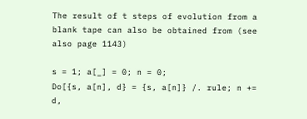The result of t steps of evolution from a blank tape can also be obtained from (see also page 1143)

s = 1; a[_] = 0; n = 0;
Do[{s, a[n], d} = {s, a[n]} /. rule; n += d,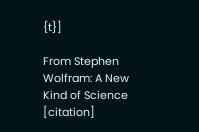{t}]

From Stephen Wolfram: A New Kind of Science [citation]